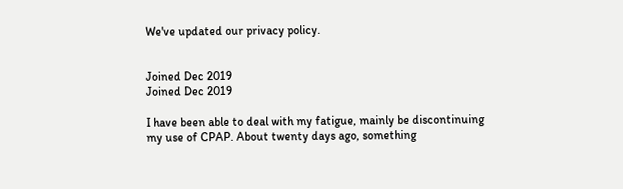We've updated our privacy policy.


Joined Dec 2019
Joined Dec 2019

I have been able to deal with my fatigue, mainly be discontinuing my use of CPAP. About twenty days ago, something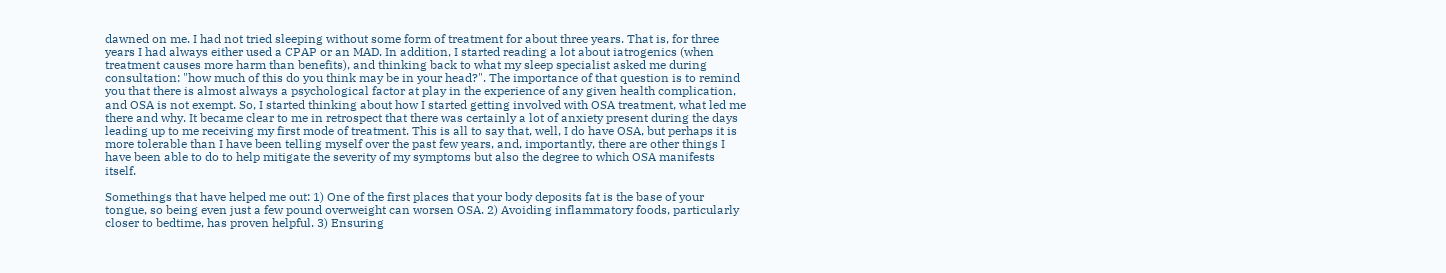dawned on me. I had not tried sleeping without some form of treatment for about three years. That is, for three years I had always either used a CPAP or an MAD. In addition, I started reading a lot about iatrogenics (when treatment causes more harm than benefits), and thinking back to what my sleep specialist asked me during consultation: "how much of this do you think may be in your head?". The importance of that question is to remind you that there is almost always a psychological factor at play in the experience of any given health complication, and OSA is not exempt. So, I started thinking about how I started getting involved with OSA treatment, what led me there and why. It became clear to me in retrospect that there was certainly a lot of anxiety present during the days leading up to me receiving my first mode of treatment. This is all to say that, well, I do have OSA, but perhaps it is more tolerable than I have been telling myself over the past few years, and, importantly, there are other things I have been able to do to help mitigate the severity of my symptoms but also the degree to which OSA manifests itself.

Somethings that have helped me out: 1) One of the first places that your body deposits fat is the base of your tongue, so being even just a few pound overweight can worsen OSA. 2) Avoiding inflammatory foods, particularly closer to bedtime, has proven helpful. 3) Ensuring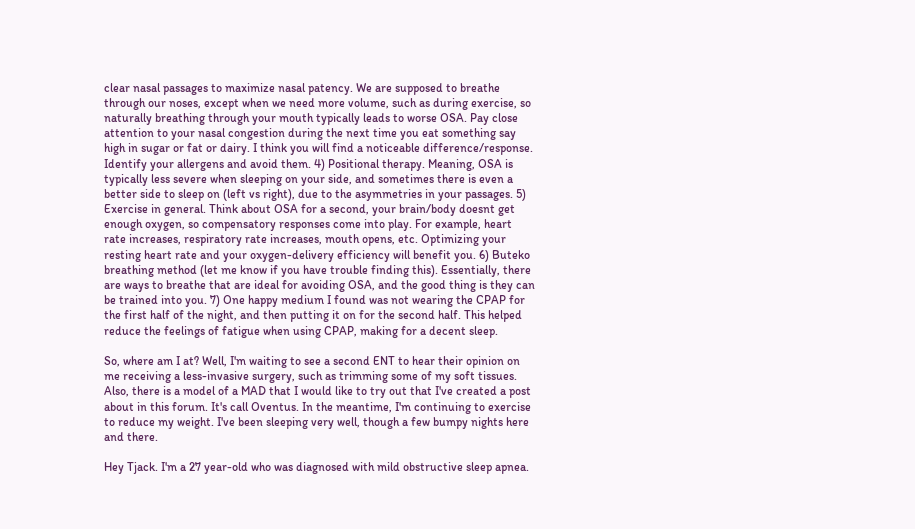clear nasal passages to maximize nasal patency. We are supposed to breathe through our noses, except when we need more volume, such as during exercise, so naturally breathing through your mouth typically leads to worse OSA. Pay close attention to your nasal congestion during the next time you eat something say high in sugar or fat or dairy. I think you will find a noticeable difference/response. Identify your allergens and avoid them. 4) Positional therapy. Meaning, OSA is typically less severe when sleeping on your side, and sometimes there is even a better side to sleep on (left vs right), due to the asymmetries in your passages. 5) Exercise in general. Think about OSA for a second, your brain/body doesnt get enough oxygen, so compensatory responses come into play. For example, heart rate increases, respiratory rate increases, mouth opens, etc. Optimizing your resting heart rate and your oxygen-delivery efficiency will benefit you. 6) Buteko breathing method (let me know if you have trouble finding this). Essentially, there are ways to breathe that are ideal for avoiding OSA, and the good thing is they can be trained into you. 7) One happy medium I found was not wearing the CPAP for the first half of the night, and then putting it on for the second half. This helped reduce the feelings of fatigue when using CPAP, making for a decent sleep.

So, where am I at? Well, I'm waiting to see a second ENT to hear their opinion on me receiving a less-invasive surgery, such as trimming some of my soft tissues. Also, there is a model of a MAD that I would like to try out that I've created a post about in this forum. It's call Oventus. In the meantime, I'm continuing to exercise to reduce my weight. I've been sleeping very well, though a few bumpy nights here and there.

Hey Tjack. I'm a 27 year-old who was diagnosed with mild obstructive sleep apnea.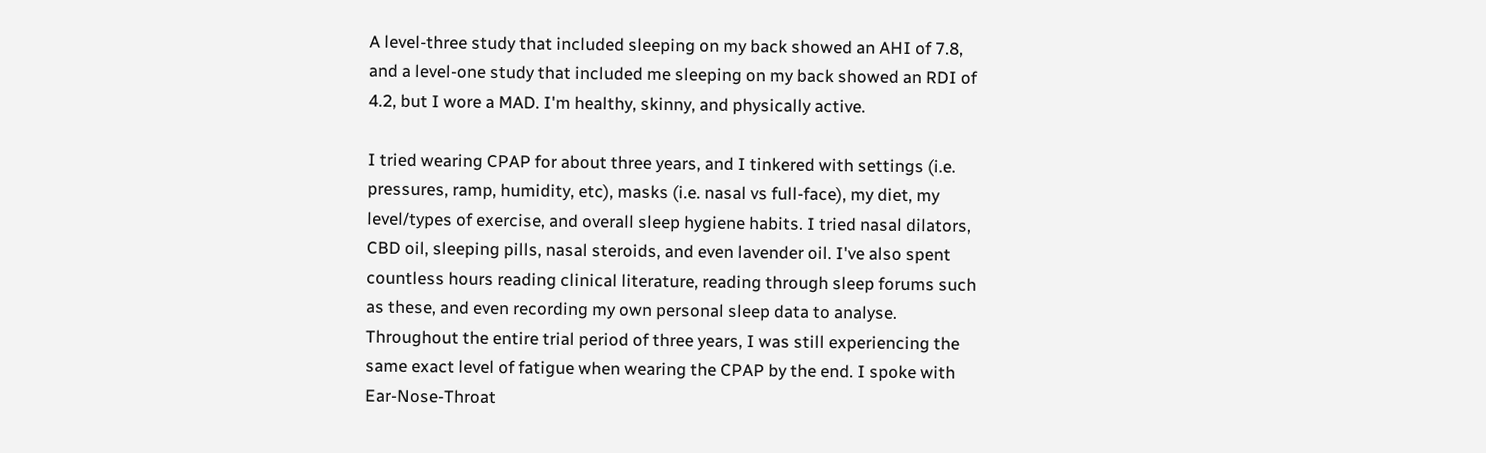A level-three study that included sleeping on my back showed an AHI of 7.8, and a level-one study that included me sleeping on my back showed an RDI of 4.2, but I wore a MAD. I'm healthy, skinny, and physically active.

I tried wearing CPAP for about three years, and I tinkered with settings (i.e. pressures, ramp, humidity, etc), masks (i.e. nasal vs full-face), my diet, my level/types of exercise, and overall sleep hygiene habits. I tried nasal dilators, CBD oil, sleeping pills, nasal steroids, and even lavender oil. I've also spent countless hours reading clinical literature, reading through sleep forums such as these, and even recording my own personal sleep data to analyse. Throughout the entire trial period of three years, I was still experiencing the same exact level of fatigue when wearing the CPAP by the end. I spoke with Ear-Nose-Throat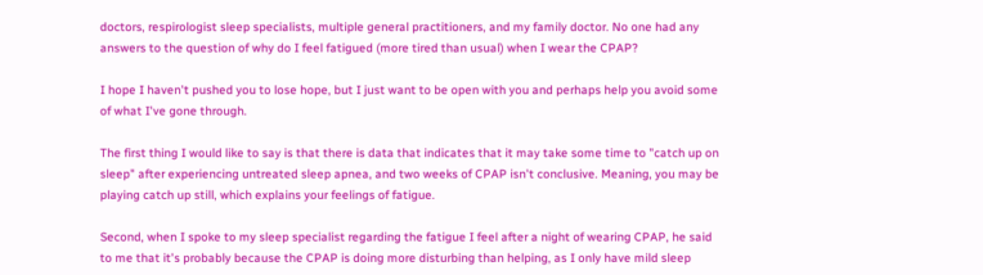doctors, respirologist sleep specialists, multiple general practitioners, and my family doctor. No one had any answers to the question of why do I feel fatigued (more tired than usual) when I wear the CPAP?

I hope I haven't pushed you to lose hope, but I just want to be open with you and perhaps help you avoid some of what I've gone through.

The first thing I would like to say is that there is data that indicates that it may take some time to "catch up on sleep" after experiencing untreated sleep apnea, and two weeks of CPAP isn't conclusive. Meaning, you may be playing catch up still, which explains your feelings of fatigue.

Second, when I spoke to my sleep specialist regarding the fatigue I feel after a night of wearing CPAP, he said to me that it's probably because the CPAP is doing more disturbing than helping, as I only have mild sleep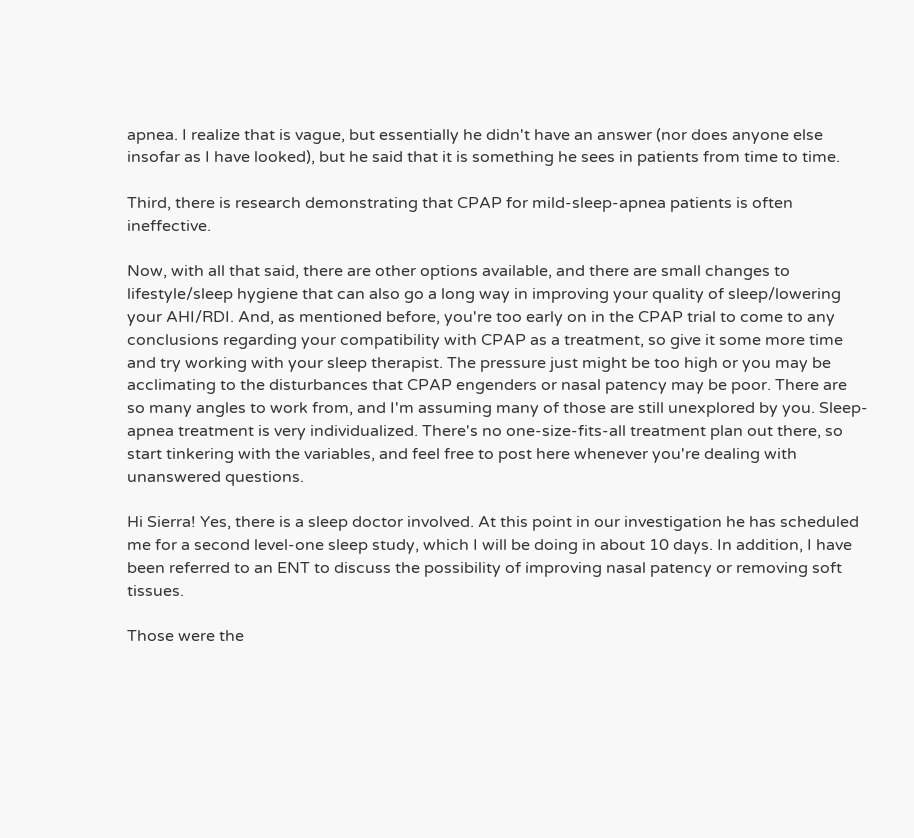apnea. I realize that is vague, but essentially he didn't have an answer (nor does anyone else insofar as I have looked), but he said that it is something he sees in patients from time to time.

Third, there is research demonstrating that CPAP for mild-sleep-apnea patients is often ineffective.

Now, with all that said, there are other options available, and there are small changes to lifestyle/sleep hygiene that can also go a long way in improving your quality of sleep/lowering your AHI/RDI. And, as mentioned before, you're too early on in the CPAP trial to come to any conclusions regarding your compatibility with CPAP as a treatment, so give it some more time and try working with your sleep therapist. The pressure just might be too high or you may be acclimating to the disturbances that CPAP engenders or nasal patency may be poor. There are so many angles to work from, and I'm assuming many of those are still unexplored by you. Sleep-apnea treatment is very individualized. There's no one-size-fits-all treatment plan out there, so start tinkering with the variables, and feel free to post here whenever you're dealing with unanswered questions.

Hi Sierra! Yes, there is a sleep doctor involved. At this point in our investigation he has scheduled me for a second level-one sleep study, which I will be doing in about 10 days. In addition, I have been referred to an ENT to discuss the possibility of improving nasal patency or removing soft tissues.

Those were the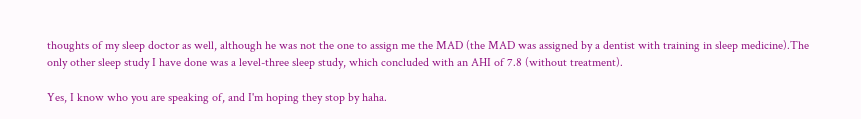thoughts of my sleep doctor as well, although he was not the one to assign me the MAD (the MAD was assigned by a dentist with training in sleep medicine).The only other sleep study I have done was a level-three sleep study, which concluded with an AHI of 7.8 (without treatment).

Yes, I know who you are speaking of, and I'm hoping they stop by haha.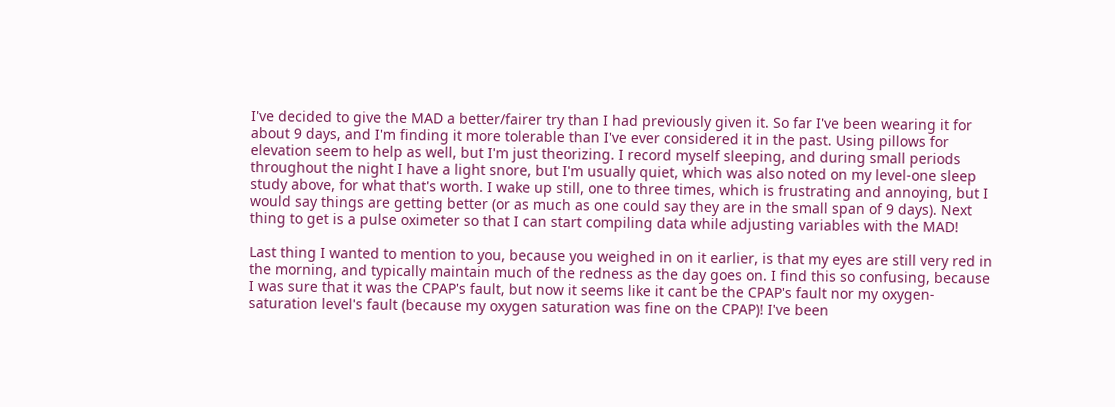I've decided to give the MAD a better/fairer try than I had previously given it. So far I've been wearing it for about 9 days, and I'm finding it more tolerable than I've ever considered it in the past. Using pillows for elevation seem to help as well, but I'm just theorizing. I record myself sleeping, and during small periods throughout the night I have a light snore, but I'm usually quiet, which was also noted on my level-one sleep study above, for what that's worth. I wake up still, one to three times, which is frustrating and annoying, but I would say things are getting better (or as much as one could say they are in the small span of 9 days). Next thing to get is a pulse oximeter so that I can start compiling data while adjusting variables with the MAD!

Last thing I wanted to mention to you, because you weighed in on it earlier, is that my eyes are still very red in the morning, and typically maintain much of the redness as the day goes on. I find this so confusing, because I was sure that it was the CPAP's fault, but now it seems like it cant be the CPAP's fault nor my oxygen-saturation level's fault (because my oxygen saturation was fine on the CPAP)! I've been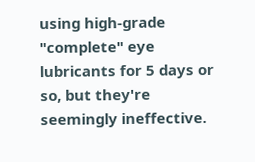using high-grade "complete" eye lubricants for 5 days or so, but they're seemingly ineffective.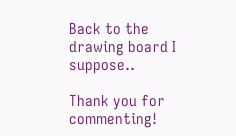Back to the drawing board I suppose..

Thank you for commenting!